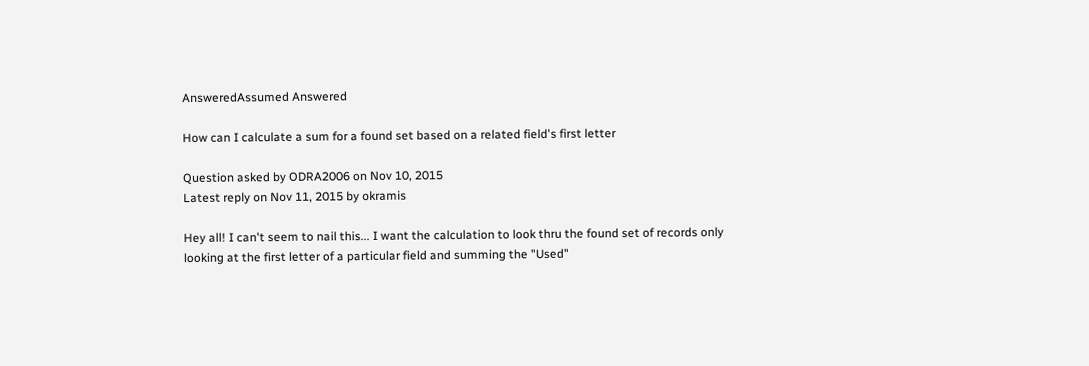AnsweredAssumed Answered

How can I calculate a sum for a found set based on a related field's first letter

Question asked by ODRA2006 on Nov 10, 2015
Latest reply on Nov 11, 2015 by okramis

Hey all! I can't seem to nail this... I want the calculation to look thru the found set of records only looking at the first letter of a particular field and summing the "Used"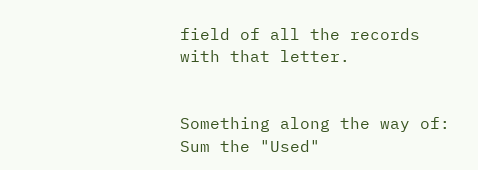field of all the records with that letter.


Something along the way of: Sum the "Used"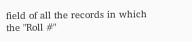field of all the records in which the "Roll #"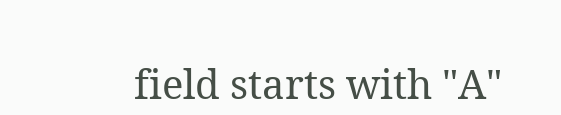field starts with "A"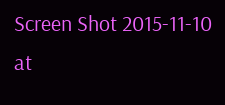Screen Shot 2015-11-10 at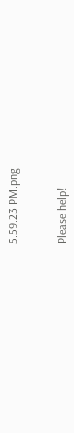5.59.23 PM.png


Please help!